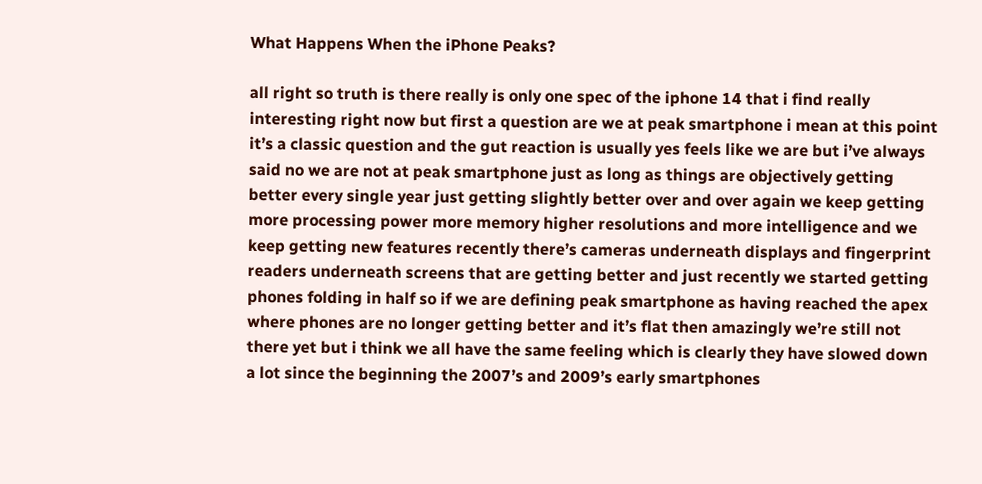What Happens When the iPhone Peaks?

all right so truth is there really is only one spec of the iphone 14 that i find really interesting right now but first a question are we at peak smartphone i mean at this point it’s a classic question and the gut reaction is usually yes feels like we are but i’ve always said no we are not at peak smartphone just as long as things are objectively getting better every single year just getting slightly better over and over again we keep getting more processing power more memory higher resolutions and more intelligence and we keep getting new features recently there’s cameras underneath displays and fingerprint readers underneath screens that are getting better and just recently we started getting phones folding in half so if we are defining peak smartphone as having reached the apex where phones are no longer getting better and it’s flat then amazingly we’re still not there yet but i think we all have the same feeling which is clearly they have slowed down a lot since the beginning the 2007’s and 2009’s early smartphones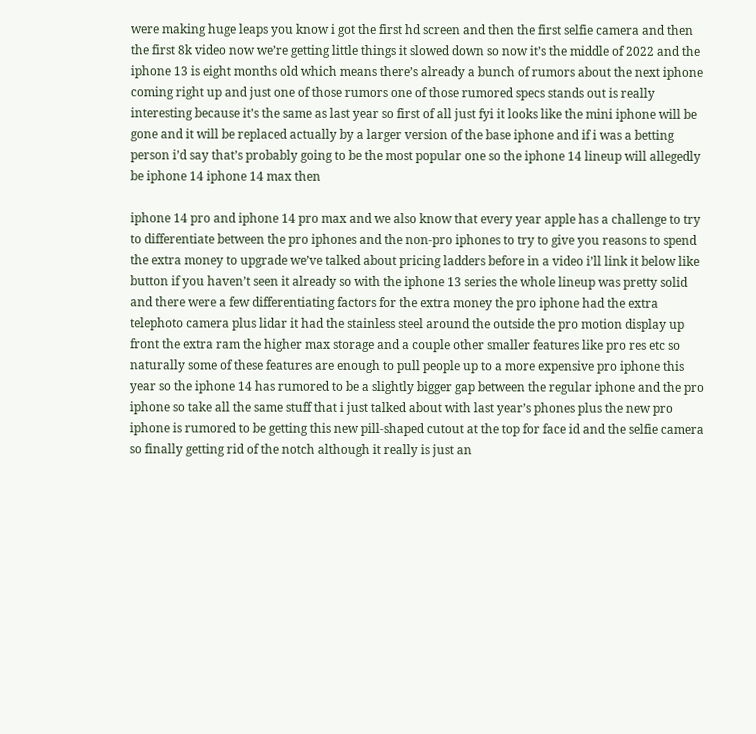were making huge leaps you know i got the first hd screen and then the first selfie camera and then the first 8k video now we’re getting little things it slowed down so now it’s the middle of 2022 and the iphone 13 is eight months old which means there’s already a bunch of rumors about the next iphone coming right up and just one of those rumors one of those rumored specs stands out is really interesting because it’s the same as last year so first of all just fyi it looks like the mini iphone will be gone and it will be replaced actually by a larger version of the base iphone and if i was a betting person i’d say that’s probably going to be the most popular one so the iphone 14 lineup will allegedly be iphone 14 iphone 14 max then

iphone 14 pro and iphone 14 pro max and we also know that every year apple has a challenge to try to differentiate between the pro iphones and the non-pro iphones to try to give you reasons to spend the extra money to upgrade we’ve talked about pricing ladders before in a video i’ll link it below like button if you haven’t seen it already so with the iphone 13 series the whole lineup was pretty solid and there were a few differentiating factors for the extra money the pro iphone had the extra telephoto camera plus lidar it had the stainless steel around the outside the pro motion display up front the extra ram the higher max storage and a couple other smaller features like pro res etc so naturally some of these features are enough to pull people up to a more expensive pro iphone this year so the iphone 14 has rumored to be a slightly bigger gap between the regular iphone and the pro iphone so take all the same stuff that i just talked about with last year’s phones plus the new pro iphone is rumored to be getting this new pill-shaped cutout at the top for face id and the selfie camera so finally getting rid of the notch although it really is just an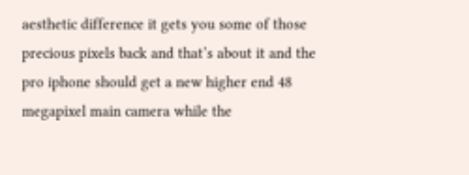aesthetic difference it gets you some of those precious pixels back and that’s about it and the pro iphone should get a new higher end 48 megapixel main camera while the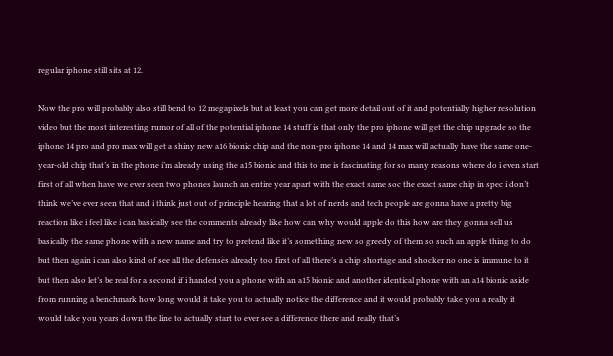regular iphone still sits at 12.

Now the pro will probably also still bend to 12 megapixels but at least you can get more detail out of it and potentially higher resolution video but the most interesting rumor of all of the potential iphone 14 stuff is that only the pro iphone will get the chip upgrade so the iphone 14 pro and pro max will get a shiny new a16 bionic chip and the non-pro iphone 14 and 14 max will actually have the same one-year-old chip that’s in the phone i’m already using the a15 bionic and this to me is fascinating for so many reasons where do i even start first of all when have we ever seen two phones launch an entire year apart with the exact same soc the exact same chip in spec i don’t think we’ve ever seen that and i think just out of principle hearing that a lot of nerds and tech people are gonna have a pretty big reaction like i feel like i can basically see the comments already like how can why would apple do this how are they gonna sell us basically the same phone with a new name and try to pretend like it’s something new so greedy of them so such an apple thing to do but then again i can also kind of see all the defenses already too first of all there’s a chip shortage and shocker no one is immune to it but then also let’s be real for a second if i handed you a phone with an a15 bionic and another identical phone with an a14 bionic aside from running a benchmark how long would it take you to actually notice the difference and it would probably take you a really it would take you years down the line to actually start to ever see a difference there and really that’s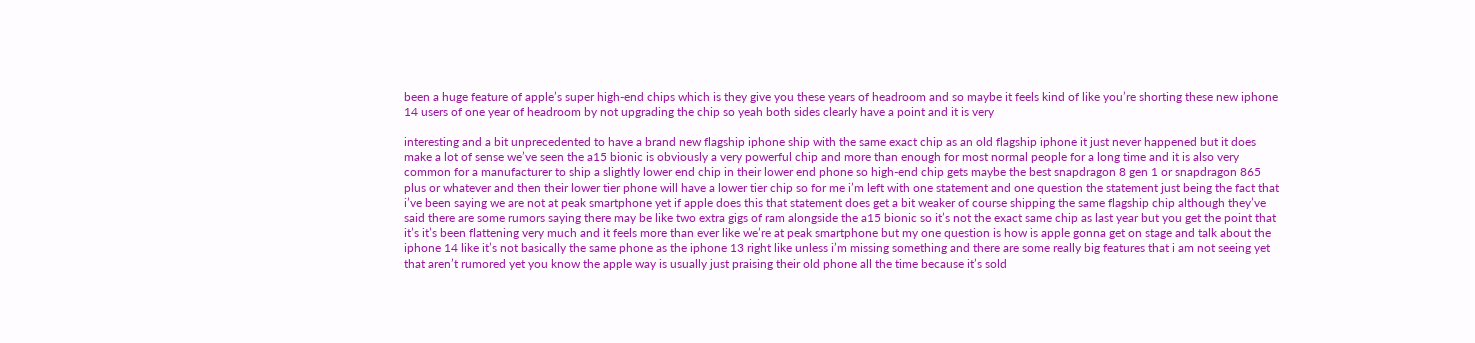been a huge feature of apple’s super high-end chips which is they give you these years of headroom and so maybe it feels kind of like you’re shorting these new iphone 14 users of one year of headroom by not upgrading the chip so yeah both sides clearly have a point and it is very

interesting and a bit unprecedented to have a brand new flagship iphone ship with the same exact chip as an old flagship iphone it just never happened but it does make a lot of sense we’ve seen the a15 bionic is obviously a very powerful chip and more than enough for most normal people for a long time and it is also very common for a manufacturer to ship a slightly lower end chip in their lower end phone so high-end chip gets maybe the best snapdragon 8 gen 1 or snapdragon 865 plus or whatever and then their lower tier phone will have a lower tier chip so for me i’m left with one statement and one question the statement just being the fact that i’ve been saying we are not at peak smartphone yet if apple does this that statement does get a bit weaker of course shipping the same flagship chip although they’ve said there are some rumors saying there may be like two extra gigs of ram alongside the a15 bionic so it’s not the exact same chip as last year but you get the point that it’s it’s been flattening very much and it feels more than ever like we’re at peak smartphone but my one question is how is apple gonna get on stage and talk about the iphone 14 like it’s not basically the same phone as the iphone 13 right like unless i’m missing something and there are some really big features that i am not seeing yet that aren’t rumored yet you know the apple way is usually just praising their old phone all the time because it’s sold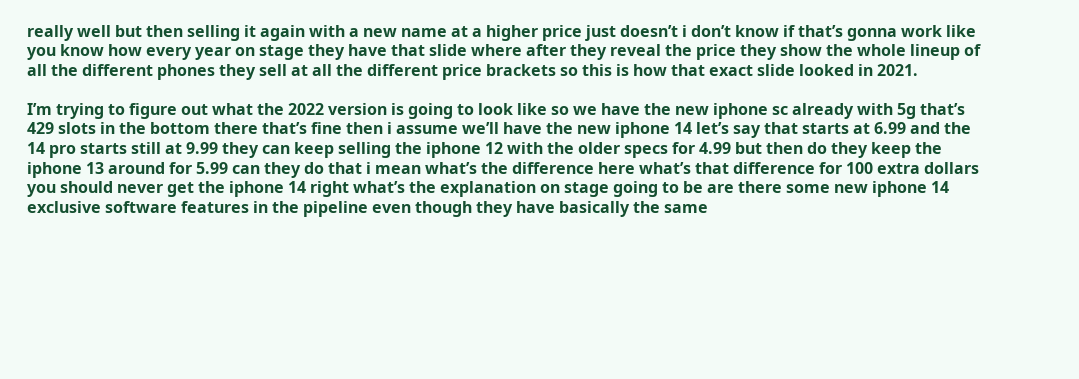really well but then selling it again with a new name at a higher price just doesn’t i don’t know if that’s gonna work like you know how every year on stage they have that slide where after they reveal the price they show the whole lineup of all the different phones they sell at all the different price brackets so this is how that exact slide looked in 2021.

I’m trying to figure out what the 2022 version is going to look like so we have the new iphone sc already with 5g that’s 429 slots in the bottom there that’s fine then i assume we’ll have the new iphone 14 let’s say that starts at 6.99 and the 14 pro starts still at 9.99 they can keep selling the iphone 12 with the older specs for 4.99 but then do they keep the iphone 13 around for 5.99 can they do that i mean what’s the difference here what’s that difference for 100 extra dollars you should never get the iphone 14 right what’s the explanation on stage going to be are there some new iphone 14 exclusive software features in the pipeline even though they have basically the same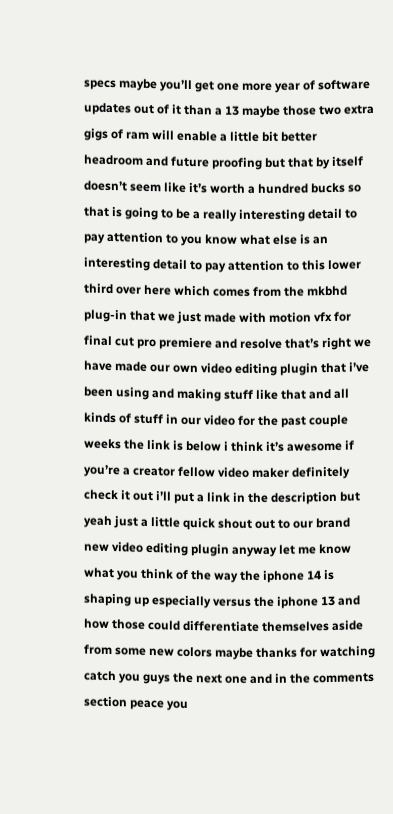specs maybe you’ll get one more year of software updates out of it than a 13 maybe those two extra gigs of ram will enable a little bit better headroom and future proofing but that by itself doesn’t seem like it’s worth a hundred bucks so that is going to be a really interesting detail to pay attention to you know what else is an interesting detail to pay attention to this lower third over here which comes from the mkbhd plug-in that we just made with motion vfx for final cut pro premiere and resolve that’s right we have made our own video editing plugin that i’ve been using and making stuff like that and all kinds of stuff in our video for the past couple weeks the link is below i think it’s awesome if you’re a creator fellow video maker definitely check it out i’ll put a link in the description but yeah just a little quick shout out to our brand new video editing plugin anyway let me know what you think of the way the iphone 14 is shaping up especially versus the iphone 13 and how those could differentiate themselves aside from some new colors maybe thanks for watching catch you guys the next one and in the comments section peace you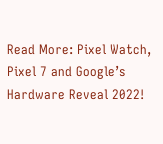Read More: Pixel Watch, Pixel 7 and Google’s Hardware Reveal 2022!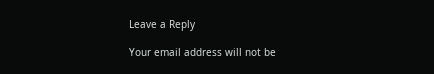Leave a Reply

Your email address will not be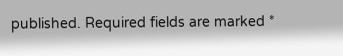published. Required fields are marked *